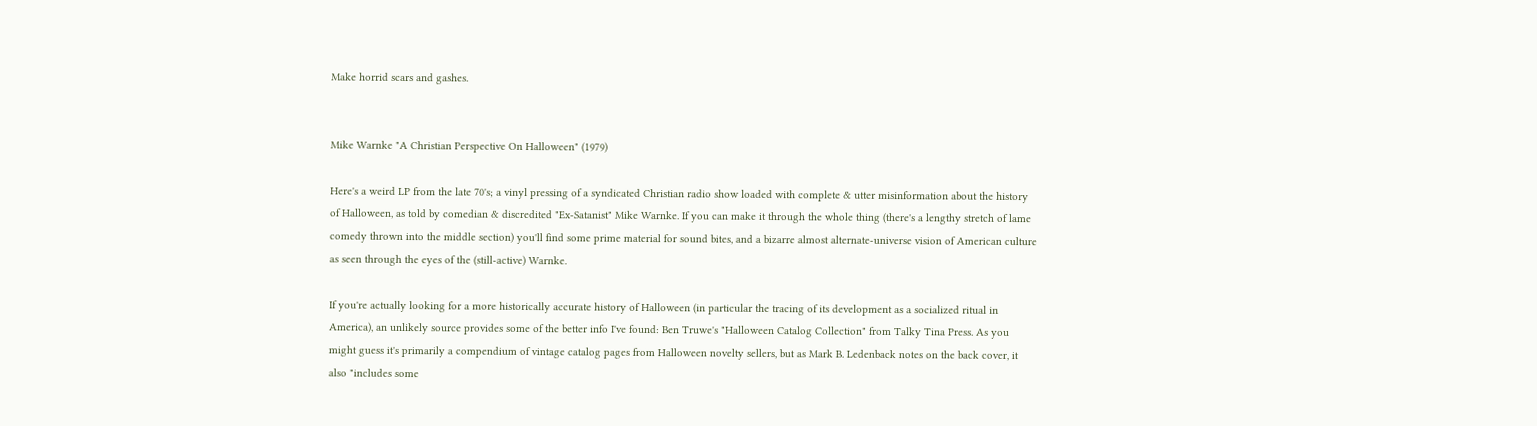Make horrid scars and gashes.


Mike Warnke "A Christian Perspective On Halloween" (1979)

Here's a weird LP from the late 70's; a vinyl pressing of a syndicated Christian radio show loaded with complete & utter misinformation about the history of Halloween, as told by comedian & discredited "Ex-Satanist" Mike Warnke. If you can make it through the whole thing (there's a lengthy stretch of lame comedy thrown into the middle section) you'll find some prime material for sound bites, and a bizarre almost alternate-universe vision of American culture as seen through the eyes of the (still-active) Warnke.

If you're actually looking for a more historically accurate history of Halloween (in particular the tracing of its development as a socialized ritual in America), an unlikely source provides some of the better info I've found: Ben Truwe's "Halloween Catalog Collection" from Talky Tina Press. As you might guess it's primarily a compendium of vintage catalog pages from Halloween novelty sellers, but as Mark B. Ledenback notes on the back cover, it also "includes some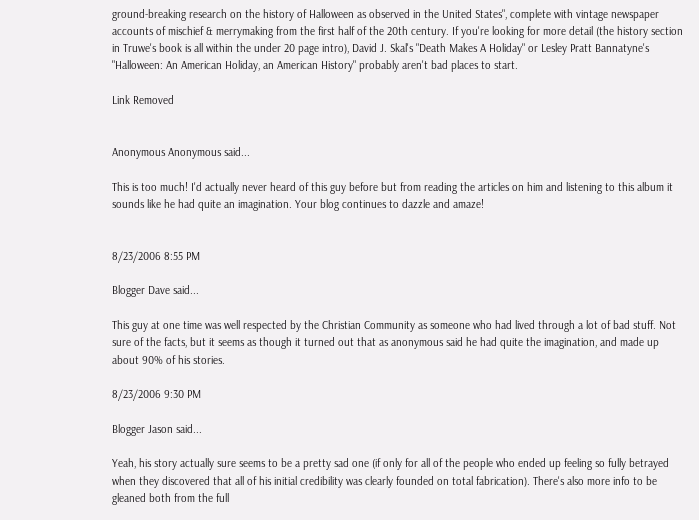ground-breaking research on the history of Halloween as observed in the United States", complete with vintage newspaper accounts of mischief & merrymaking from the first half of the 20th century. If you're looking for more detail (the history section in Truwe's book is all within the under 20 page intro), David J. Skal's "Death Makes A Holiday" or Lesley Pratt Bannatyne's "Halloween: An American Holiday, an American History" probably aren't bad places to start.

Link Removed


Anonymous Anonymous said...

This is too much! I'd actually never heard of this guy before but from reading the articles on him and listening to this album it sounds like he had quite an imagination. Your blog continues to dazzle and amaze!


8/23/2006 8:55 PM

Blogger Dave said...

This guy at one time was well respected by the Christian Community as someone who had lived through a lot of bad stuff. Not sure of the facts, but it seems as though it turned out that as anonymous said he had quite the imagination, and made up about 90% of his stories.

8/23/2006 9:30 PM

Blogger Jason said...

Yeah, his story actually sure seems to be a pretty sad one (if only for all of the people who ended up feeling so fully betrayed when they discovered that all of his initial credibility was clearly founded on total fabrication). There's also more info to be gleaned both from the full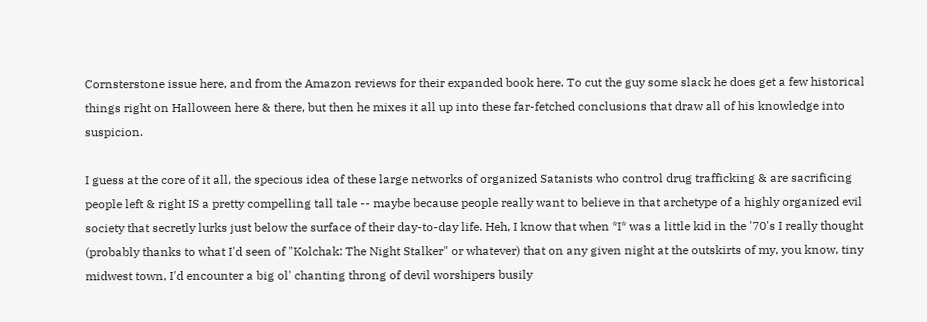Cornsterstone issue here, and from the Amazon reviews for their expanded book here. To cut the guy some slack he does get a few historical things right on Halloween here & there, but then he mixes it all up into these far-fetched conclusions that draw all of his knowledge into suspicion.

I guess at the core of it all, the specious idea of these large networks of organized Satanists who control drug trafficking & are sacrificing people left & right IS a pretty compelling tall tale -- maybe because people really want to believe in that archetype of a highly organized evil society that secretly lurks just below the surface of their day-to-day life. Heh, I know that when *I* was a little kid in the '70's I really thought (probably thanks to what I'd seen of "Kolchak: The Night Stalker" or whatever) that on any given night at the outskirts of my, you know, tiny midwest town, I'd encounter a big ol' chanting throng of devil worshipers busily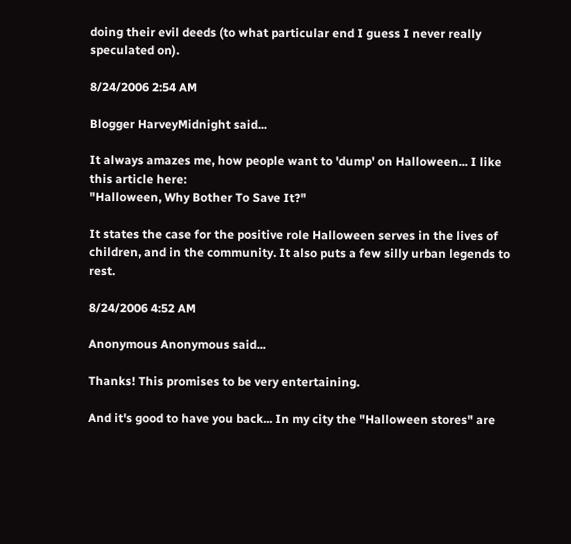doing their evil deeds (to what particular end I guess I never really speculated on).

8/24/2006 2:54 AM

Blogger HarveyMidnight said...

It always amazes me, how people want to 'dump' on Halloween... I like this article here:
"Halloween, Why Bother To Save It?"

It states the case for the positive role Halloween serves in the lives of children, and in the community. It also puts a few silly urban legends to rest.

8/24/2006 4:52 AM

Anonymous Anonymous said...

Thanks! This promises to be very entertaining.

And it's good to have you back... In my city the "Halloween stores" are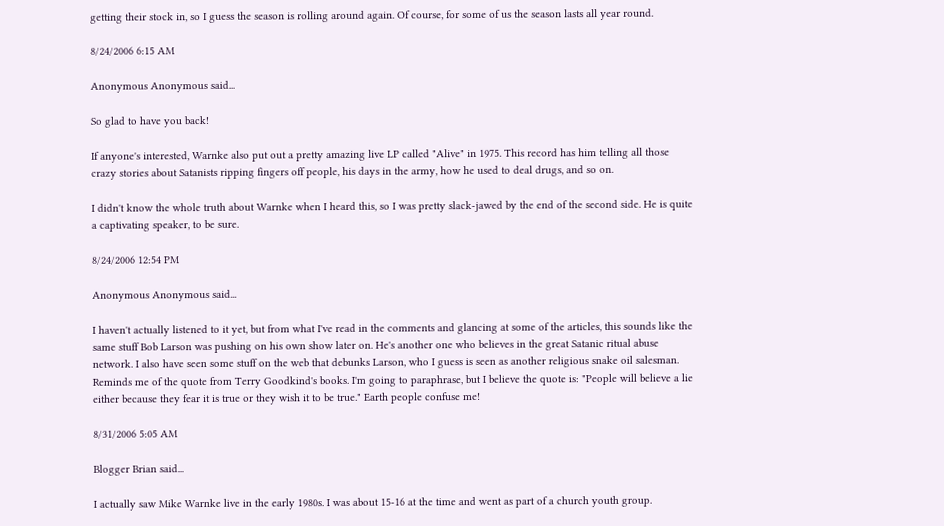getting their stock in, so I guess the season is rolling around again. Of course, for some of us the season lasts all year round.

8/24/2006 6:15 AM

Anonymous Anonymous said...

So glad to have you back!

If anyone's interested, Warnke also put out a pretty amazing live LP called "Alive" in 1975. This record has him telling all those crazy stories about Satanists ripping fingers off people, his days in the army, how he used to deal drugs, and so on.

I didn't know the whole truth about Warnke when I heard this, so I was pretty slack-jawed by the end of the second side. He is quite a captivating speaker, to be sure.

8/24/2006 12:54 PM

Anonymous Anonymous said...

I haven't actually listened to it yet, but from what I've read in the comments and glancing at some of the articles, this sounds like the same stuff Bob Larson was pushing on his own show later on. He's another one who believes in the great Satanic ritual abuse network. I also have seen some stuff on the web that debunks Larson, who I guess is seen as another religious snake oil salesman. Reminds me of the quote from Terry Goodkind's books. I'm going to paraphrase, but I believe the quote is: "People will believe a lie either because they fear it is true or they wish it to be true." Earth people confuse me!

8/31/2006 5:05 AM

Blogger Brian said...

I actually saw Mike Warnke live in the early 1980s. I was about 15-16 at the time and went as part of a church youth group.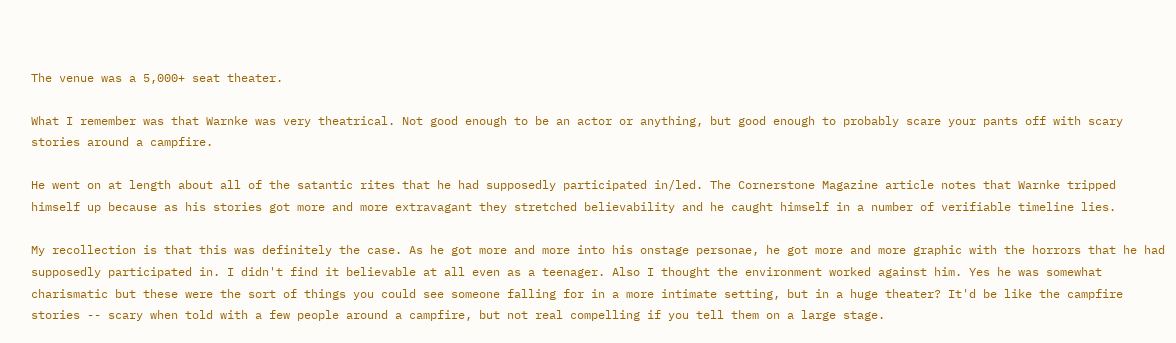The venue was a 5,000+ seat theater.

What I remember was that Warnke was very theatrical. Not good enough to be an actor or anything, but good enough to probably scare your pants off with scary stories around a campfire.

He went on at length about all of the satantic rites that he had supposedly participated in/led. The Cornerstone Magazine article notes that Warnke tripped himself up because as his stories got more and more extravagant they stretched believability and he caught himself in a number of verifiable timeline lies.

My recollection is that this was definitely the case. As he got more and more into his onstage personae, he got more and more graphic with the horrors that he had supposedly participated in. I didn't find it believable at all even as a teenager. Also I thought the environment worked against him. Yes he was somewhat charismatic but these were the sort of things you could see someone falling for in a more intimate setting, but in a huge theater? It'd be like the campfire stories -- scary when told with a few people around a campfire, but not real compelling if you tell them on a large stage.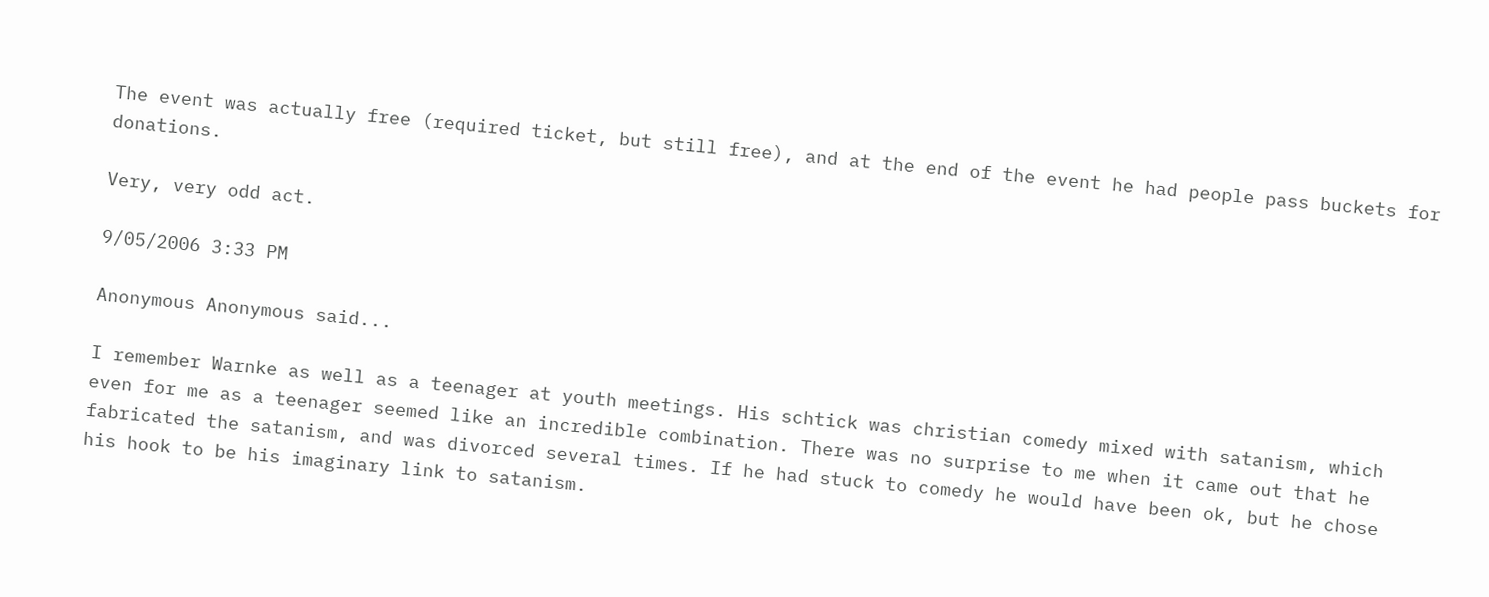The event was actually free (required ticket, but still free), and at the end of the event he had people pass buckets for donations.

Very, very odd act.

9/05/2006 3:33 PM

Anonymous Anonymous said...

I remember Warnke as well as a teenager at youth meetings. His schtick was christian comedy mixed with satanism, which even for me as a teenager seemed like an incredible combination. There was no surprise to me when it came out that he fabricated the satanism, and was divorced several times. If he had stuck to comedy he would have been ok, but he chose his hook to be his imaginary link to satanism.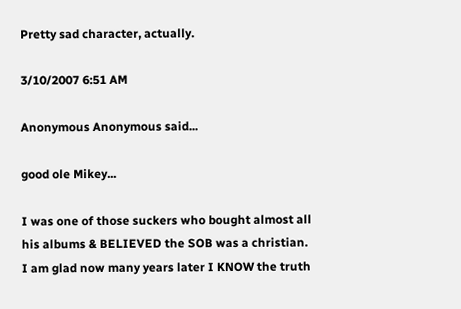Pretty sad character, actually.

3/10/2007 6:51 AM

Anonymous Anonymous said...

good ole Mikey...

I was one of those suckers who bought almost all his albums & BELIEVED the SOB was a christian. I am glad now many years later I KNOW the truth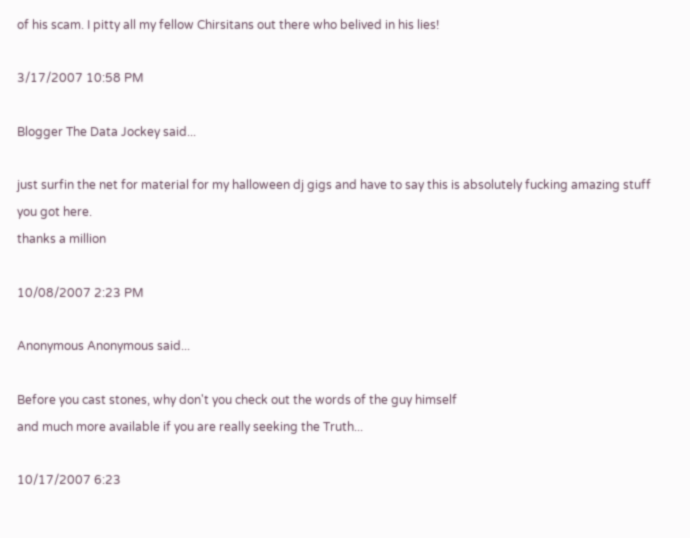of his scam. I pitty all my fellow Chirsitans out there who belived in his lies!

3/17/2007 10:58 PM

Blogger The Data Jockey said...

just surfin the net for material for my halloween dj gigs and have to say this is absolutely fucking amazing stuff you got here.
thanks a million

10/08/2007 2:23 PM

Anonymous Anonymous said...

Before you cast stones, why don't you check out the words of the guy himself
and much more available if you are really seeking the Truth...

10/17/2007 6:23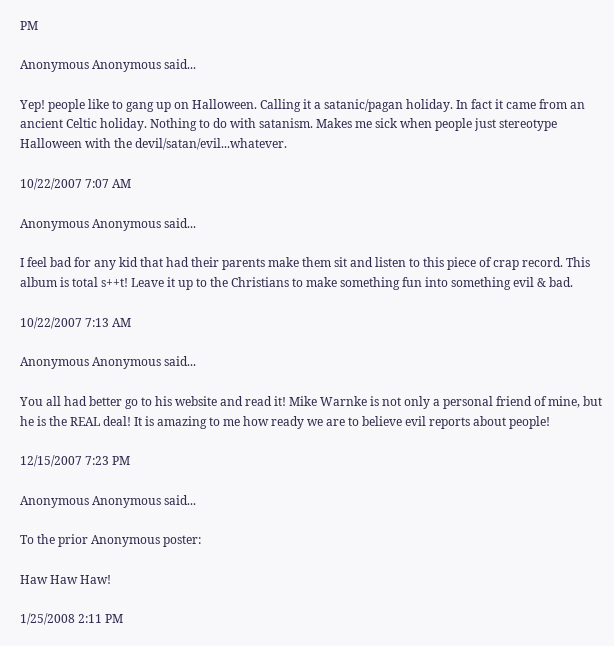PM

Anonymous Anonymous said...

Yep! people like to gang up on Halloween. Calling it a satanic/pagan holiday. In fact it came from an ancient Celtic holiday. Nothing to do with satanism. Makes me sick when people just stereotype Halloween with the devil/satan/evil...whatever.

10/22/2007 7:07 AM

Anonymous Anonymous said...

I feel bad for any kid that had their parents make them sit and listen to this piece of crap record. This album is total s++t! Leave it up to the Christians to make something fun into something evil & bad.

10/22/2007 7:13 AM

Anonymous Anonymous said...

You all had better go to his website and read it! Mike Warnke is not only a personal friend of mine, but he is the REAL deal! It is amazing to me how ready we are to believe evil reports about people!

12/15/2007 7:23 PM

Anonymous Anonymous said...

To the prior Anonymous poster:

Haw Haw Haw!

1/25/2008 2:11 PM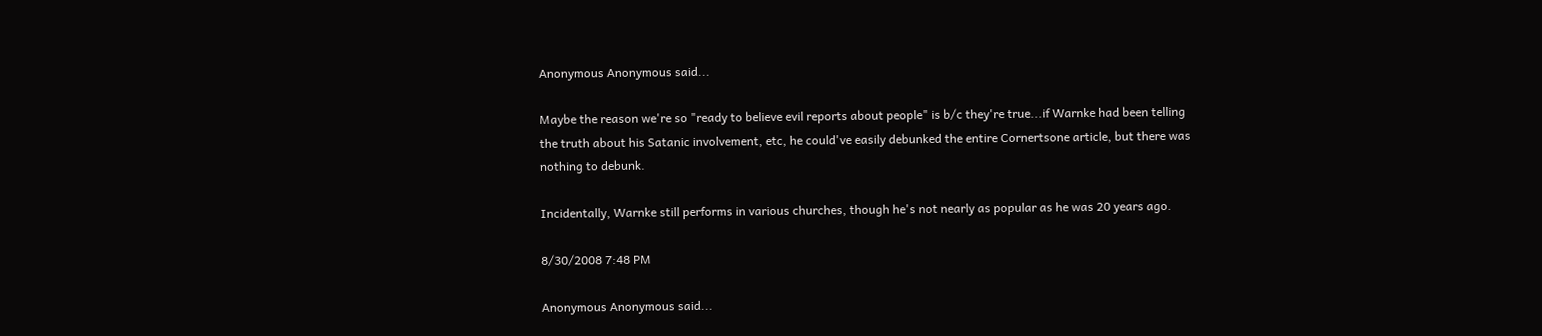Anonymous Anonymous said...

Maybe the reason we're so "ready to believe evil reports about people" is b/c they're true...if Warnke had been telling the truth about his Satanic involvement, etc, he could've easily debunked the entire Cornertsone article, but there was nothing to debunk.

Incidentally, Warnke still performs in various churches, though he's not nearly as popular as he was 20 years ago.

8/30/2008 7:48 PM

Anonymous Anonymous said...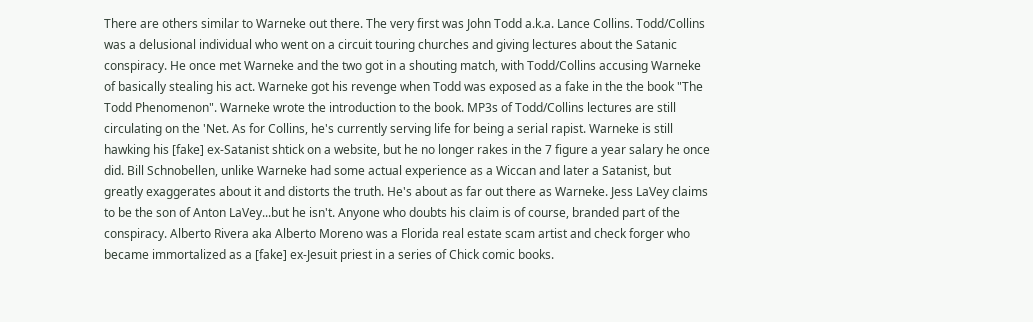There are others similar to Warneke out there. The very first was John Todd a.k.a. Lance Collins. Todd/Collins was a delusional individual who went on a circuit touring churches and giving lectures about the Satanic conspiracy. He once met Warneke and the two got in a shouting match, with Todd/Collins accusing Warneke of basically stealing his act. Warneke got his revenge when Todd was exposed as a fake in the the book "The Todd Phenomenon". Warneke wrote the introduction to the book. MP3s of Todd/Collins lectures are still circulating on the 'Net. As for Collins, he's currently serving life for being a serial rapist. Warneke is still hawking his [fake] ex-Satanist shtick on a website, but he no longer rakes in the 7 figure a year salary he once did. Bill Schnobellen, unlike Warneke had some actual experience as a Wiccan and later a Satanist, but greatly exaggerates about it and distorts the truth. He's about as far out there as Warneke. Jess LaVey claims to be the son of Anton LaVey...but he isn't. Anyone who doubts his claim is of course, branded part of the conspiracy. Alberto Rivera aka Alberto Moreno was a Florida real estate scam artist and check forger who became immortalized as a [fake] ex-Jesuit priest in a series of Chick comic books.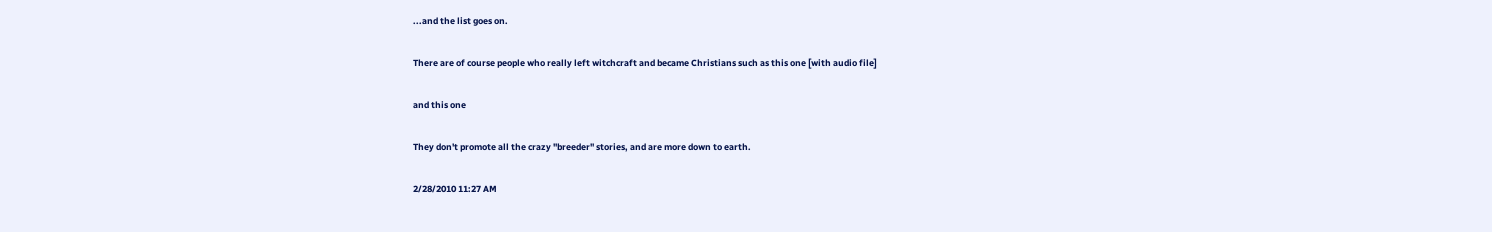...and the list goes on.

There are of course people who really left witchcraft and became Christians such as this one [with audio file]

and this one

They don't promote all the crazy "breeder" stories, and are more down to earth.

2/28/2010 11:27 AM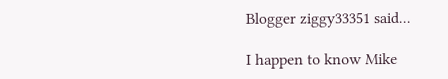Blogger ziggy33351 said...

I happen to know Mike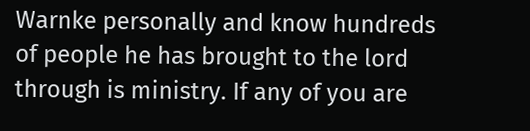Warnke personally and know hundreds of people he has brought to the lord through is ministry. If any of you are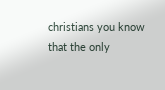christians you know that the only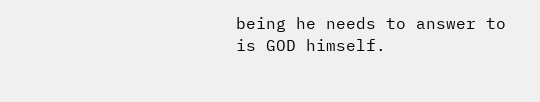being he needs to answer to is GOD himself.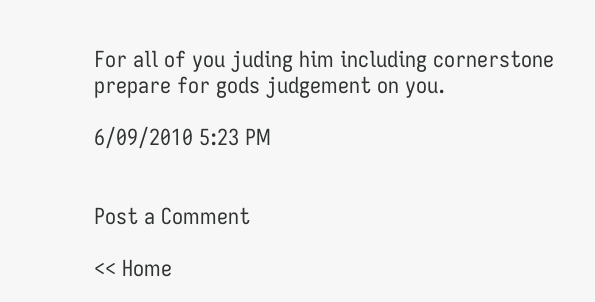For all of you juding him including cornerstone prepare for gods judgement on you.

6/09/2010 5:23 PM


Post a Comment

<< Home